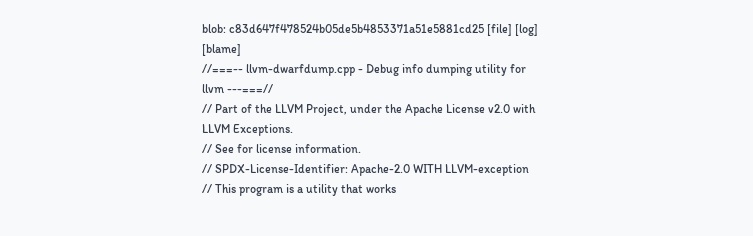blob: c83d647f478524b05de5b4853371a51e5881cd25 [file] [log] [blame]
//===-- llvm-dwarfdump.cpp - Debug info dumping utility for llvm ---===//
// Part of the LLVM Project, under the Apache License v2.0 with LLVM Exceptions.
// See for license information.
// SPDX-License-Identifier: Apache-2.0 WITH LLVM-exception
// This program is a utility that works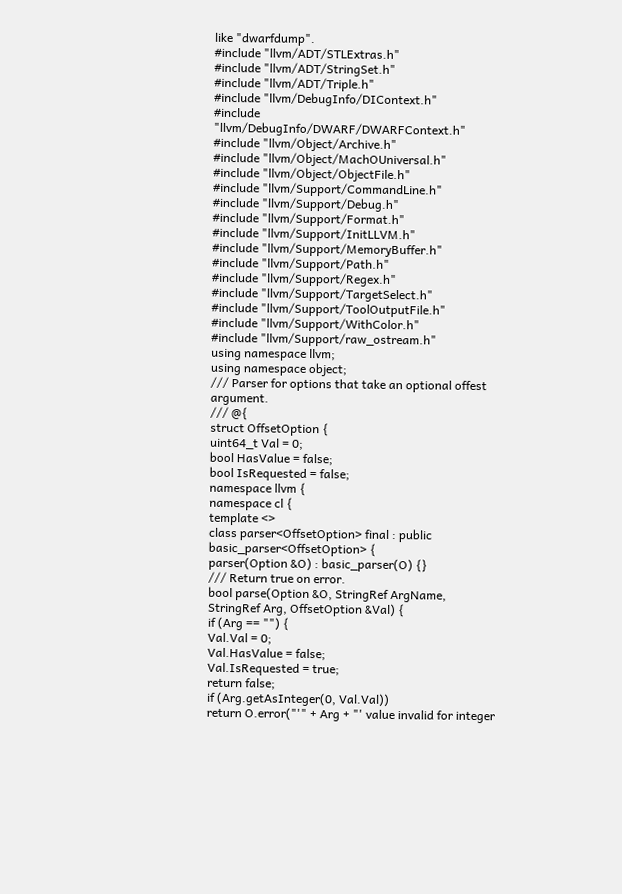like "dwarfdump".
#include "llvm/ADT/STLExtras.h"
#include "llvm/ADT/StringSet.h"
#include "llvm/ADT/Triple.h"
#include "llvm/DebugInfo/DIContext.h"
#include "llvm/DebugInfo/DWARF/DWARFContext.h"
#include "llvm/Object/Archive.h"
#include "llvm/Object/MachOUniversal.h"
#include "llvm/Object/ObjectFile.h"
#include "llvm/Support/CommandLine.h"
#include "llvm/Support/Debug.h"
#include "llvm/Support/Format.h"
#include "llvm/Support/InitLLVM.h"
#include "llvm/Support/MemoryBuffer.h"
#include "llvm/Support/Path.h"
#include "llvm/Support/Regex.h"
#include "llvm/Support/TargetSelect.h"
#include "llvm/Support/ToolOutputFile.h"
#include "llvm/Support/WithColor.h"
#include "llvm/Support/raw_ostream.h"
using namespace llvm;
using namespace object;
/// Parser for options that take an optional offest argument.
/// @{
struct OffsetOption {
uint64_t Val = 0;
bool HasValue = false;
bool IsRequested = false;
namespace llvm {
namespace cl {
template <>
class parser<OffsetOption> final : public basic_parser<OffsetOption> {
parser(Option &O) : basic_parser(O) {}
/// Return true on error.
bool parse(Option &O, StringRef ArgName, StringRef Arg, OffsetOption &Val) {
if (Arg == "") {
Val.Val = 0;
Val.HasValue = false;
Val.IsRequested = true;
return false;
if (Arg.getAsInteger(0, Val.Val))
return O.error("'" + Arg + "' value invalid for integer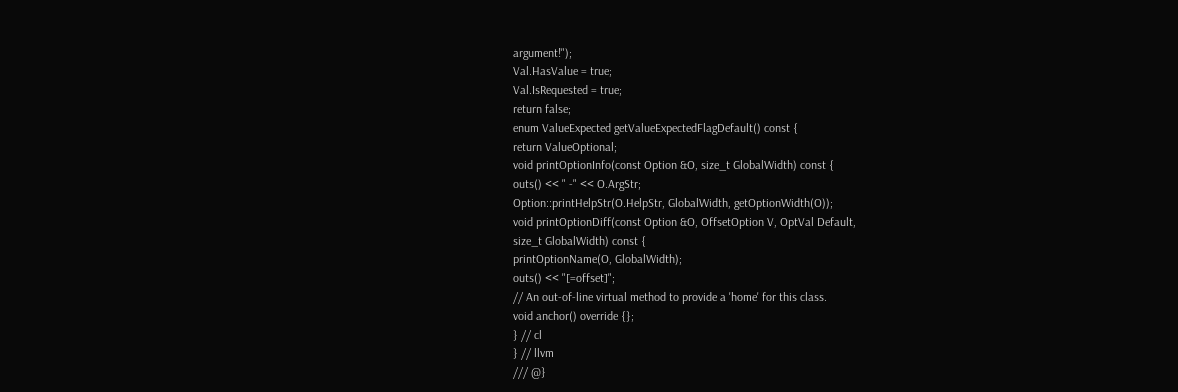argument!");
Val.HasValue = true;
Val.IsRequested = true;
return false;
enum ValueExpected getValueExpectedFlagDefault() const {
return ValueOptional;
void printOptionInfo(const Option &O, size_t GlobalWidth) const {
outs() << " -" << O.ArgStr;
Option::printHelpStr(O.HelpStr, GlobalWidth, getOptionWidth(O));
void printOptionDiff(const Option &O, OffsetOption V, OptVal Default,
size_t GlobalWidth) const {
printOptionName(O, GlobalWidth);
outs() << "[=offset]";
// An out-of-line virtual method to provide a 'home' for this class.
void anchor() override {};
} // cl
} // llvm
/// @}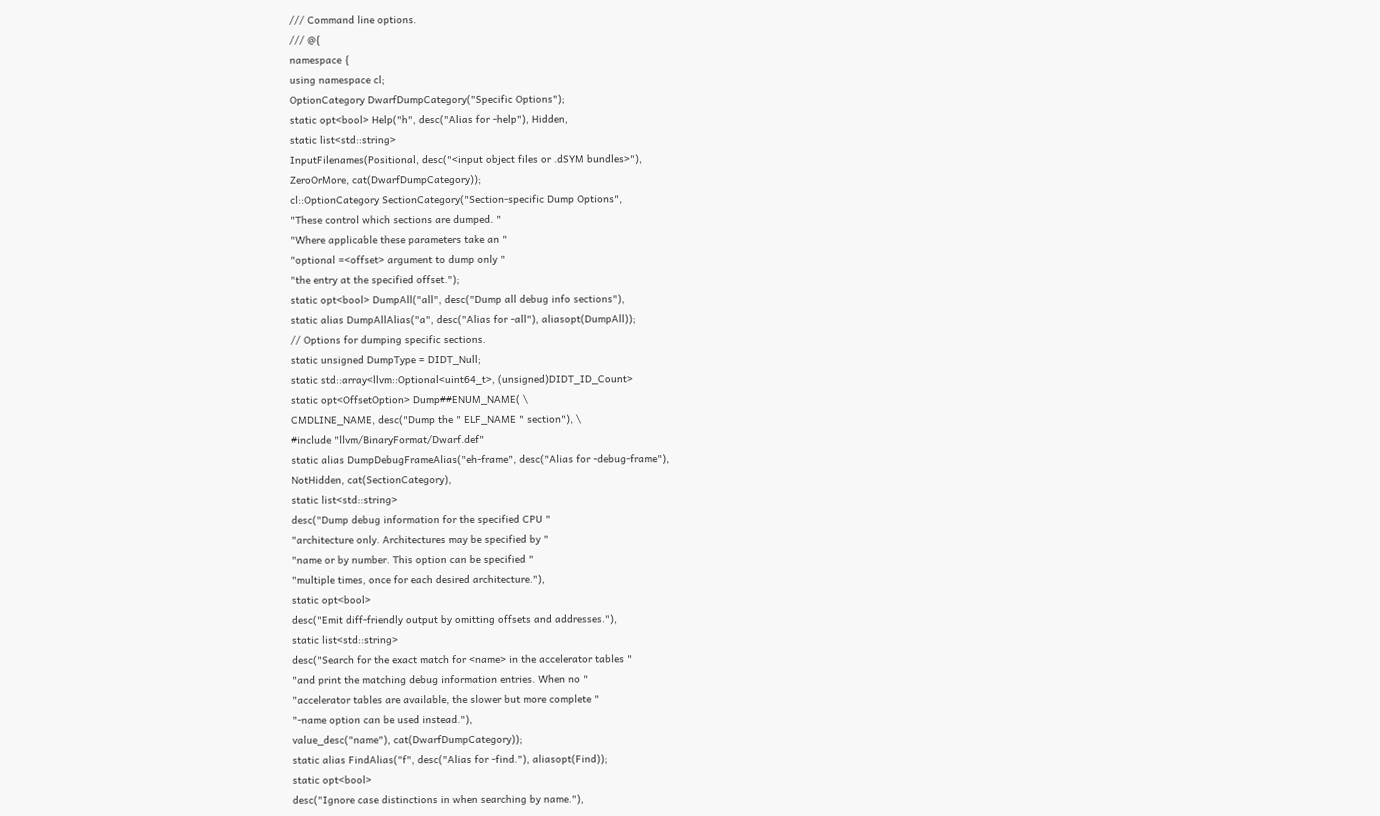/// Command line options.
/// @{
namespace {
using namespace cl;
OptionCategory DwarfDumpCategory("Specific Options");
static opt<bool> Help("h", desc("Alias for -help"), Hidden,
static list<std::string>
InputFilenames(Positional, desc("<input object files or .dSYM bundles>"),
ZeroOrMore, cat(DwarfDumpCategory));
cl::OptionCategory SectionCategory("Section-specific Dump Options",
"These control which sections are dumped. "
"Where applicable these parameters take an "
"optional =<offset> argument to dump only "
"the entry at the specified offset.");
static opt<bool> DumpAll("all", desc("Dump all debug info sections"),
static alias DumpAllAlias("a", desc("Alias for -all"), aliasopt(DumpAll));
// Options for dumping specific sections.
static unsigned DumpType = DIDT_Null;
static std::array<llvm::Optional<uint64_t>, (unsigned)DIDT_ID_Count>
static opt<OffsetOption> Dump##ENUM_NAME( \
CMDLINE_NAME, desc("Dump the " ELF_NAME " section"), \
#include "llvm/BinaryFormat/Dwarf.def"
static alias DumpDebugFrameAlias("eh-frame", desc("Alias for -debug-frame"),
NotHidden, cat(SectionCategory),
static list<std::string>
desc("Dump debug information for the specified CPU "
"architecture only. Architectures may be specified by "
"name or by number. This option can be specified "
"multiple times, once for each desired architecture."),
static opt<bool>
desc("Emit diff-friendly output by omitting offsets and addresses."),
static list<std::string>
desc("Search for the exact match for <name> in the accelerator tables "
"and print the matching debug information entries. When no "
"accelerator tables are available, the slower but more complete "
"-name option can be used instead."),
value_desc("name"), cat(DwarfDumpCategory));
static alias FindAlias("f", desc("Alias for -find."), aliasopt(Find));
static opt<bool>
desc("Ignore case distinctions in when searching by name."),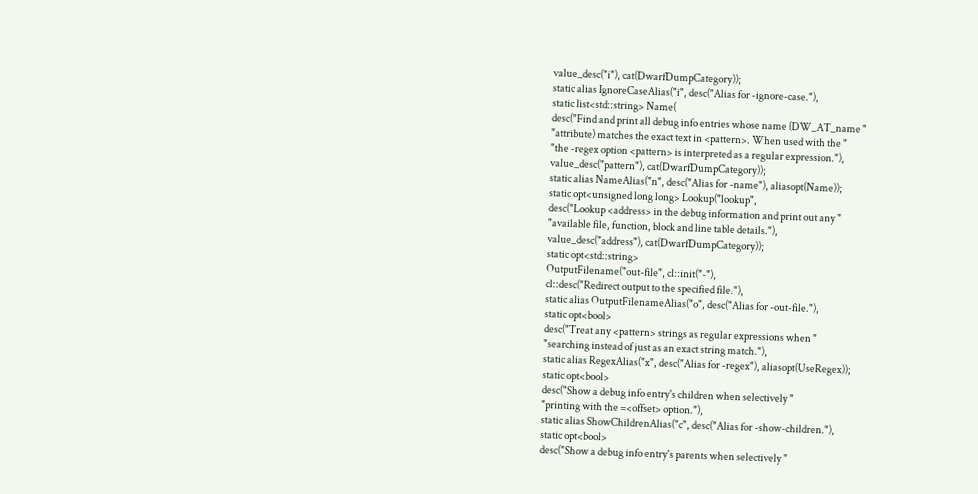value_desc("i"), cat(DwarfDumpCategory));
static alias IgnoreCaseAlias("i", desc("Alias for -ignore-case."),
static list<std::string> Name(
desc("Find and print all debug info entries whose name (DW_AT_name "
"attribute) matches the exact text in <pattern>. When used with the "
"the -regex option <pattern> is interpreted as a regular expression."),
value_desc("pattern"), cat(DwarfDumpCategory));
static alias NameAlias("n", desc("Alias for -name"), aliasopt(Name));
static opt<unsigned long long> Lookup("lookup",
desc("Lookup <address> in the debug information and print out any "
"available file, function, block and line table details."),
value_desc("address"), cat(DwarfDumpCategory));
static opt<std::string>
OutputFilename("out-file", cl::init("-"),
cl::desc("Redirect output to the specified file."),
static alias OutputFilenameAlias("o", desc("Alias for -out-file."),
static opt<bool>
desc("Treat any <pattern> strings as regular expressions when "
"searching instead of just as an exact string match."),
static alias RegexAlias("x", desc("Alias for -regex"), aliasopt(UseRegex));
static opt<bool>
desc("Show a debug info entry's children when selectively "
"printing with the =<offset> option."),
static alias ShowChildrenAlias("c", desc("Alias for -show-children."),
static opt<bool>
desc("Show a debug info entry's parents when selectively "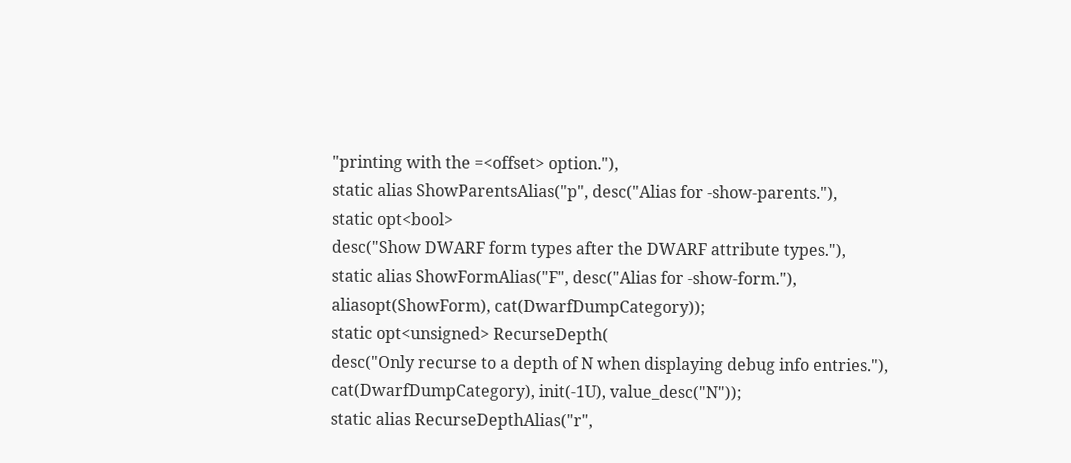"printing with the =<offset> option."),
static alias ShowParentsAlias("p", desc("Alias for -show-parents."),
static opt<bool>
desc("Show DWARF form types after the DWARF attribute types."),
static alias ShowFormAlias("F", desc("Alias for -show-form."),
aliasopt(ShowForm), cat(DwarfDumpCategory));
static opt<unsigned> RecurseDepth(
desc("Only recurse to a depth of N when displaying debug info entries."),
cat(DwarfDumpCategory), init(-1U), value_desc("N"));
static alias RecurseDepthAlias("r",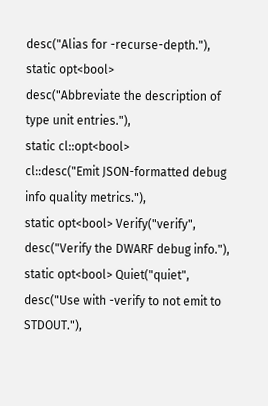desc("Alias for -recurse-depth."),
static opt<bool>
desc("Abbreviate the description of type unit entries."),
static cl::opt<bool>
cl::desc("Emit JSON-formatted debug info quality metrics."),
static opt<bool> Verify("verify", desc("Verify the DWARF debug info."),
static opt<bool> Quiet("quiet", desc("Use with -verify to not emit to STDOUT."),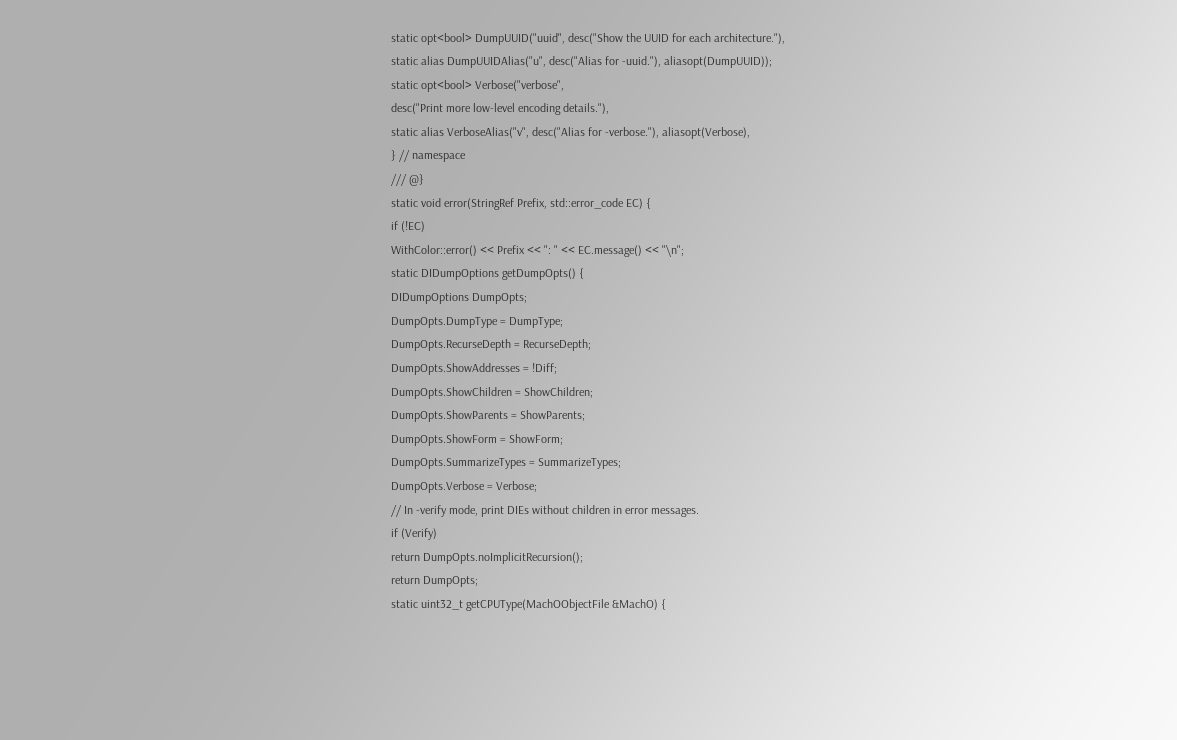static opt<bool> DumpUUID("uuid", desc("Show the UUID for each architecture."),
static alias DumpUUIDAlias("u", desc("Alias for -uuid."), aliasopt(DumpUUID));
static opt<bool> Verbose("verbose",
desc("Print more low-level encoding details."),
static alias VerboseAlias("v", desc("Alias for -verbose."), aliasopt(Verbose),
} // namespace
/// @}
static void error(StringRef Prefix, std::error_code EC) {
if (!EC)
WithColor::error() << Prefix << ": " << EC.message() << "\n";
static DIDumpOptions getDumpOpts() {
DIDumpOptions DumpOpts;
DumpOpts.DumpType = DumpType;
DumpOpts.RecurseDepth = RecurseDepth;
DumpOpts.ShowAddresses = !Diff;
DumpOpts.ShowChildren = ShowChildren;
DumpOpts.ShowParents = ShowParents;
DumpOpts.ShowForm = ShowForm;
DumpOpts.SummarizeTypes = SummarizeTypes;
DumpOpts.Verbose = Verbose;
// In -verify mode, print DIEs without children in error messages.
if (Verify)
return DumpOpts.noImplicitRecursion();
return DumpOpts;
static uint32_t getCPUType(MachOObjectFile &MachO) {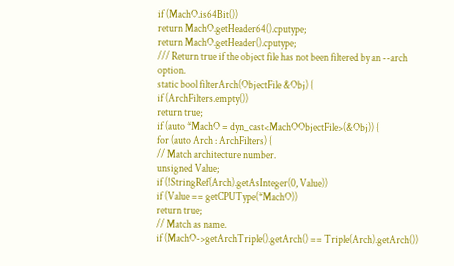if (MachO.is64Bit())
return MachO.getHeader64().cputype;
return MachO.getHeader().cputype;
/// Return true if the object file has not been filtered by an --arch option.
static bool filterArch(ObjectFile &Obj) {
if (ArchFilters.empty())
return true;
if (auto *MachO = dyn_cast<MachOObjectFile>(&Obj)) {
for (auto Arch : ArchFilters) {
// Match architecture number.
unsigned Value;
if (!StringRef(Arch).getAsInteger(0, Value))
if (Value == getCPUType(*MachO))
return true;
// Match as name.
if (MachO->getArchTriple().getArch() == Triple(Arch).getArch())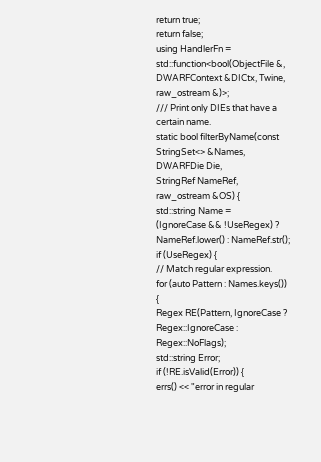return true;
return false;
using HandlerFn = std::function<bool(ObjectFile &, DWARFContext &DICtx, Twine,
raw_ostream &)>;
/// Print only DIEs that have a certain name.
static bool filterByName(const StringSet<> &Names, DWARFDie Die,
StringRef NameRef, raw_ostream &OS) {
std::string Name =
(IgnoreCase && !UseRegex) ? NameRef.lower() : NameRef.str();
if (UseRegex) {
// Match regular expression.
for (auto Pattern : Names.keys()) {
Regex RE(Pattern, IgnoreCase ? Regex::IgnoreCase : Regex::NoFlags);
std::string Error;
if (!RE.isValid(Error)) {
errs() << "error in regular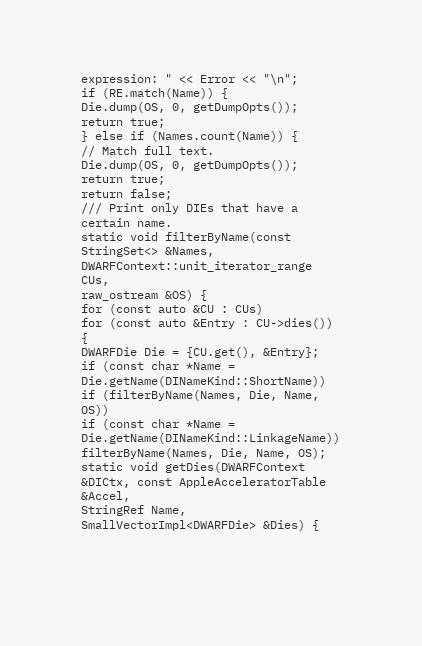expression: " << Error << "\n";
if (RE.match(Name)) {
Die.dump(OS, 0, getDumpOpts());
return true;
} else if (Names.count(Name)) {
// Match full text.
Die.dump(OS, 0, getDumpOpts());
return true;
return false;
/// Print only DIEs that have a certain name.
static void filterByName(const StringSet<> &Names,
DWARFContext::unit_iterator_range CUs,
raw_ostream &OS) {
for (const auto &CU : CUs)
for (const auto &Entry : CU->dies()) {
DWARFDie Die = {CU.get(), &Entry};
if (const char *Name = Die.getName(DINameKind::ShortName))
if (filterByName(Names, Die, Name, OS))
if (const char *Name = Die.getName(DINameKind::LinkageName))
filterByName(Names, Die, Name, OS);
static void getDies(DWARFContext &DICtx, const AppleAcceleratorTable &Accel,
StringRef Name, SmallVectorImpl<DWARFDie> &Dies) {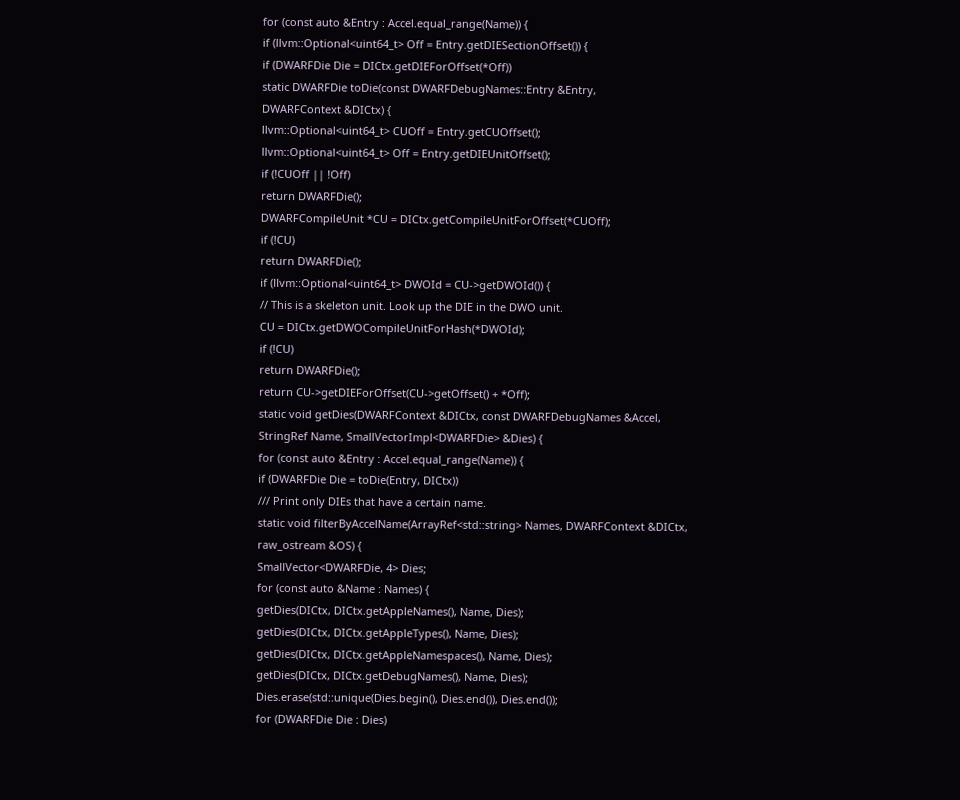for (const auto &Entry : Accel.equal_range(Name)) {
if (llvm::Optional<uint64_t> Off = Entry.getDIESectionOffset()) {
if (DWARFDie Die = DICtx.getDIEForOffset(*Off))
static DWARFDie toDie(const DWARFDebugNames::Entry &Entry,
DWARFContext &DICtx) {
llvm::Optional<uint64_t> CUOff = Entry.getCUOffset();
llvm::Optional<uint64_t> Off = Entry.getDIEUnitOffset();
if (!CUOff || !Off)
return DWARFDie();
DWARFCompileUnit *CU = DICtx.getCompileUnitForOffset(*CUOff);
if (!CU)
return DWARFDie();
if (llvm::Optional<uint64_t> DWOId = CU->getDWOId()) {
// This is a skeleton unit. Look up the DIE in the DWO unit.
CU = DICtx.getDWOCompileUnitForHash(*DWOId);
if (!CU)
return DWARFDie();
return CU->getDIEForOffset(CU->getOffset() + *Off);
static void getDies(DWARFContext &DICtx, const DWARFDebugNames &Accel,
StringRef Name, SmallVectorImpl<DWARFDie> &Dies) {
for (const auto &Entry : Accel.equal_range(Name)) {
if (DWARFDie Die = toDie(Entry, DICtx))
/// Print only DIEs that have a certain name.
static void filterByAccelName(ArrayRef<std::string> Names, DWARFContext &DICtx,
raw_ostream &OS) {
SmallVector<DWARFDie, 4> Dies;
for (const auto &Name : Names) {
getDies(DICtx, DICtx.getAppleNames(), Name, Dies);
getDies(DICtx, DICtx.getAppleTypes(), Name, Dies);
getDies(DICtx, DICtx.getAppleNamespaces(), Name, Dies);
getDies(DICtx, DICtx.getDebugNames(), Name, Dies);
Dies.erase(std::unique(Dies.begin(), Dies.end()), Dies.end());
for (DWARFDie Die : Dies)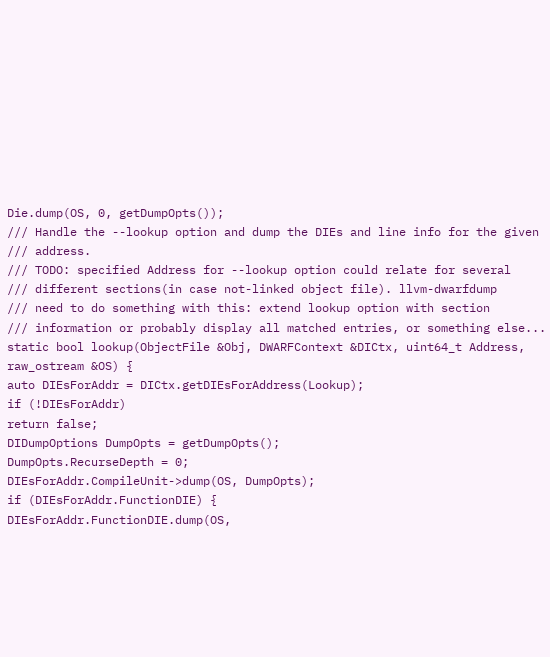Die.dump(OS, 0, getDumpOpts());
/// Handle the --lookup option and dump the DIEs and line info for the given
/// address.
/// TODO: specified Address for --lookup option could relate for several
/// different sections(in case not-linked object file). llvm-dwarfdump
/// need to do something with this: extend lookup option with section
/// information or probably display all matched entries, or something else...
static bool lookup(ObjectFile &Obj, DWARFContext &DICtx, uint64_t Address,
raw_ostream &OS) {
auto DIEsForAddr = DICtx.getDIEsForAddress(Lookup);
if (!DIEsForAddr)
return false;
DIDumpOptions DumpOpts = getDumpOpts();
DumpOpts.RecurseDepth = 0;
DIEsForAddr.CompileUnit->dump(OS, DumpOpts);
if (DIEsForAddr.FunctionDIE) {
DIEsForAddr.FunctionDIE.dump(OS,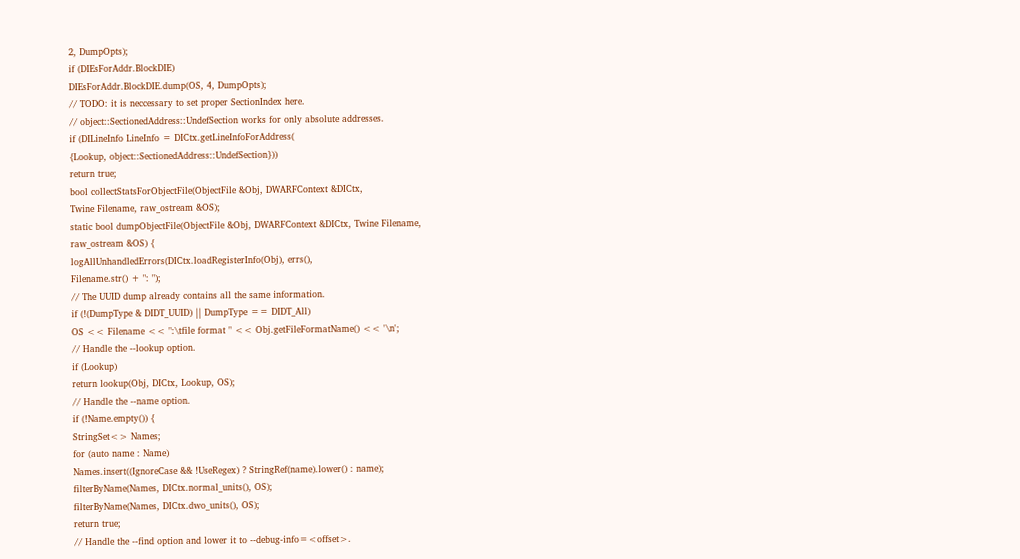2, DumpOpts);
if (DIEsForAddr.BlockDIE)
DIEsForAddr.BlockDIE.dump(OS, 4, DumpOpts);
// TODO: it is neccessary to set proper SectionIndex here.
// object::SectionedAddress::UndefSection works for only absolute addresses.
if (DILineInfo LineInfo = DICtx.getLineInfoForAddress(
{Lookup, object::SectionedAddress::UndefSection}))
return true;
bool collectStatsForObjectFile(ObjectFile &Obj, DWARFContext &DICtx,
Twine Filename, raw_ostream &OS);
static bool dumpObjectFile(ObjectFile &Obj, DWARFContext &DICtx, Twine Filename,
raw_ostream &OS) {
logAllUnhandledErrors(DICtx.loadRegisterInfo(Obj), errs(),
Filename.str() + ": ");
// The UUID dump already contains all the same information.
if (!(DumpType & DIDT_UUID) || DumpType == DIDT_All)
OS << Filename << ":\tfile format " << Obj.getFileFormatName() << '\n';
// Handle the --lookup option.
if (Lookup)
return lookup(Obj, DICtx, Lookup, OS);
// Handle the --name option.
if (!Name.empty()) {
StringSet<> Names;
for (auto name : Name)
Names.insert((IgnoreCase && !UseRegex) ? StringRef(name).lower() : name);
filterByName(Names, DICtx.normal_units(), OS);
filterByName(Names, DICtx.dwo_units(), OS);
return true;
// Handle the --find option and lower it to --debug-info=<offset>.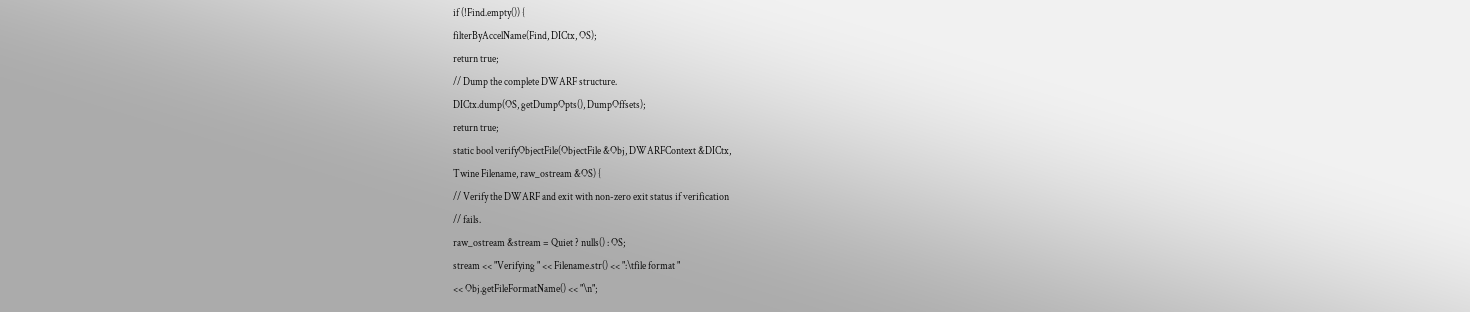if (!Find.empty()) {
filterByAccelName(Find, DICtx, OS);
return true;
// Dump the complete DWARF structure.
DICtx.dump(OS, getDumpOpts(), DumpOffsets);
return true;
static bool verifyObjectFile(ObjectFile &Obj, DWARFContext &DICtx,
Twine Filename, raw_ostream &OS) {
// Verify the DWARF and exit with non-zero exit status if verification
// fails.
raw_ostream &stream = Quiet ? nulls() : OS;
stream << "Verifying " << Filename.str() << ":\tfile format "
<< Obj.getFileFormatName() << "\n";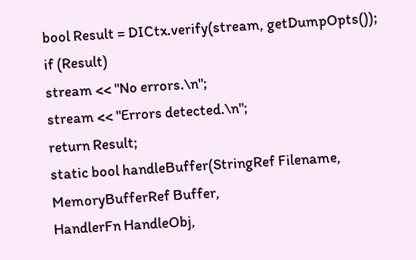bool Result = DICtx.verify(stream, getDumpOpts());
if (Result)
stream << "No errors.\n";
stream << "Errors detected.\n";
return Result;
static bool handleBuffer(StringRef Filename, MemoryBufferRef Buffer,
HandlerFn HandleObj,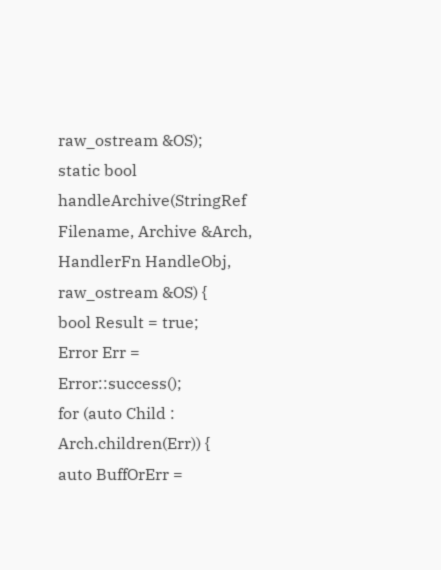raw_ostream &OS);
static bool handleArchive(StringRef Filename, Archive &Arch,
HandlerFn HandleObj, raw_ostream &OS) {
bool Result = true;
Error Err = Error::success();
for (auto Child : Arch.children(Err)) {
auto BuffOrErr =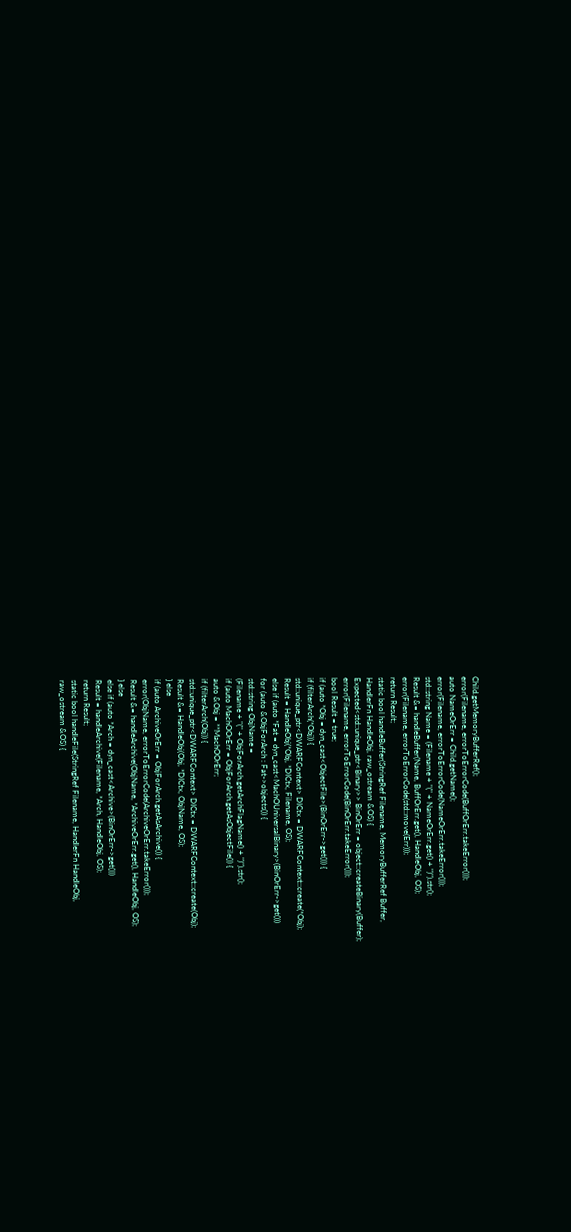Child.getMemoryBufferRef();
error(Filename, errorToErrorCode(BuffOrErr.takeError()));
auto NameOrErr = Child.getName();
error(Filename, errorToErrorCode(NameOrErr.takeError()));
std::string Name = (Filename + "(" + NameOrErr.get() + ")").str();
Result &= handleBuffer(Name, BuffOrErr.get(), HandleObj, OS);
error(Filename, errorToErrorCode(std::move(Err)));
return Result;
static bool handleBuffer(StringRef Filename, MemoryBufferRef Buffer,
HandlerFn HandleObj, raw_ostream &OS) {
Expected<std::unique_ptr<Binary>> BinOrErr = object::createBinary(Buffer);
error(Filename, errorToErrorCode(BinOrErr.takeError()));
bool Result = true;
if (auto *Obj = dyn_cast<ObjectFile>(BinOrErr->get())) {
if (filterArch(*Obj)) {
std::unique_ptr<DWARFContext> DICtx = DWARFContext::create(*Obj);
Result = HandleObj(*Obj, *DICtx, Filename, OS);
else if (auto *Fat = dyn_cast<MachOUniversalBinary>(BinOrErr->get()))
for (auto &ObjForArch : Fat->objects()) {
std::string ObjName =
(Filename + "(" + ObjForArch.getArchFlagName() + ")").str();
if (auto MachOOrErr = ObjForArch.getAsObjectFile()) {
auto &Obj = **MachOOrErr;
if (filterArch(Obj)) {
std::unique_ptr<DWARFContext> DICtx = DWARFContext::create(Obj);
Result &= HandleObj(Obj, *DICtx, ObjName, OS);
} else
if (auto ArchiveOrErr = ObjForArch.getAsArchive()) {
error(ObjName, errorToErrorCode(ArchiveOrErr.takeError()));
Result &= handleArchive(ObjName, *ArchiveOrErr.get(), HandleObj, OS);
} else
else if (auto *Arch = dyn_cast<Archive>(BinOrErr->get()))
Result = handleArchive(Filename, *Arch, HandleObj, OS);
return Result;
static bool handleFile(StringRef Filename, HandlerFn HandleObj,
raw_ostream &OS) {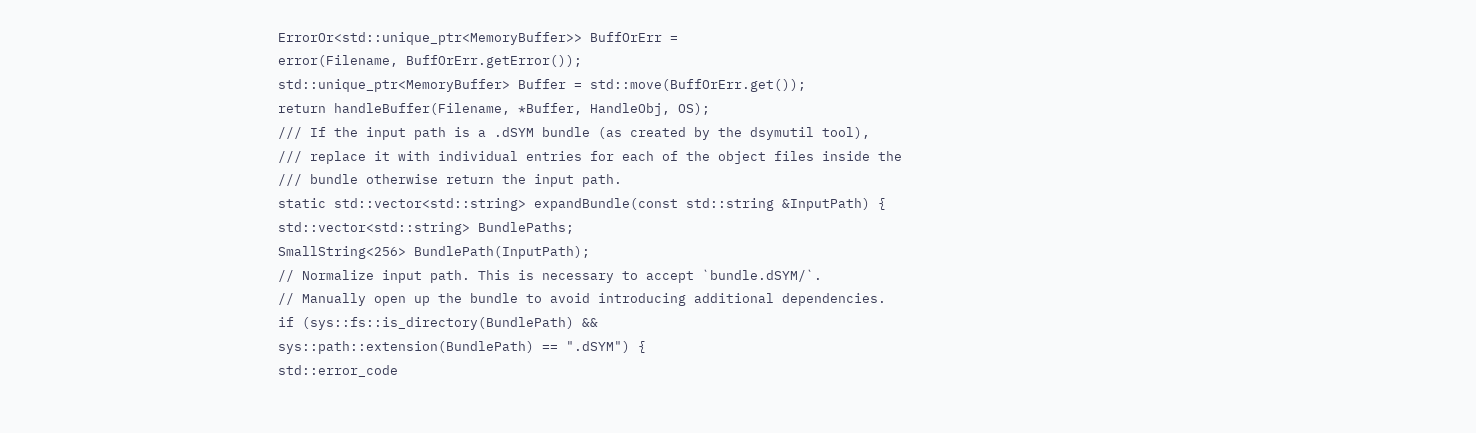ErrorOr<std::unique_ptr<MemoryBuffer>> BuffOrErr =
error(Filename, BuffOrErr.getError());
std::unique_ptr<MemoryBuffer> Buffer = std::move(BuffOrErr.get());
return handleBuffer(Filename, *Buffer, HandleObj, OS);
/// If the input path is a .dSYM bundle (as created by the dsymutil tool),
/// replace it with individual entries for each of the object files inside the
/// bundle otherwise return the input path.
static std::vector<std::string> expandBundle(const std::string &InputPath) {
std::vector<std::string> BundlePaths;
SmallString<256> BundlePath(InputPath);
// Normalize input path. This is necessary to accept `bundle.dSYM/`.
// Manually open up the bundle to avoid introducing additional dependencies.
if (sys::fs::is_directory(BundlePath) &&
sys::path::extension(BundlePath) == ".dSYM") {
std::error_code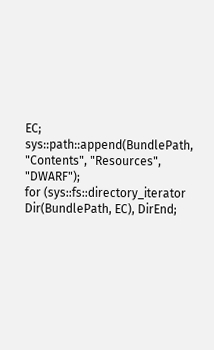EC;
sys::path::append(BundlePath, "Contents", "Resources", "DWARF");
for (sys::fs::directory_iterator Dir(BundlePath, EC), DirEnd;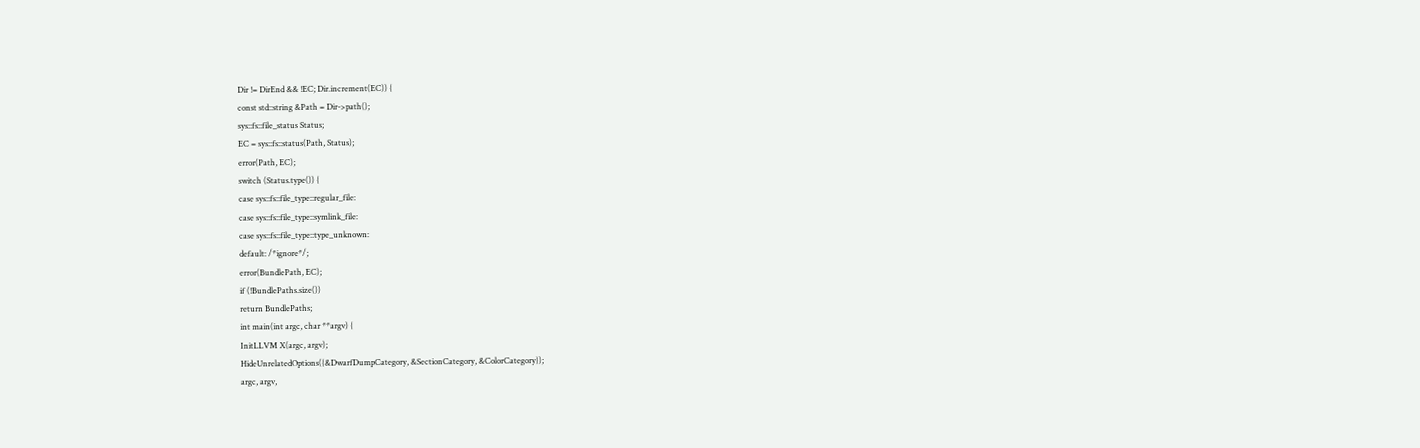Dir != DirEnd && !EC; Dir.increment(EC)) {
const std::string &Path = Dir->path();
sys::fs::file_status Status;
EC = sys::fs::status(Path, Status);
error(Path, EC);
switch (Status.type()) {
case sys::fs::file_type::regular_file:
case sys::fs::file_type::symlink_file:
case sys::fs::file_type::type_unknown:
default: /*ignore*/;
error(BundlePath, EC);
if (!BundlePaths.size())
return BundlePaths;
int main(int argc, char **argv) {
InitLLVM X(argc, argv);
HideUnrelatedOptions({&DwarfDumpCategory, &SectionCategory, &ColorCategory});
argc, argv,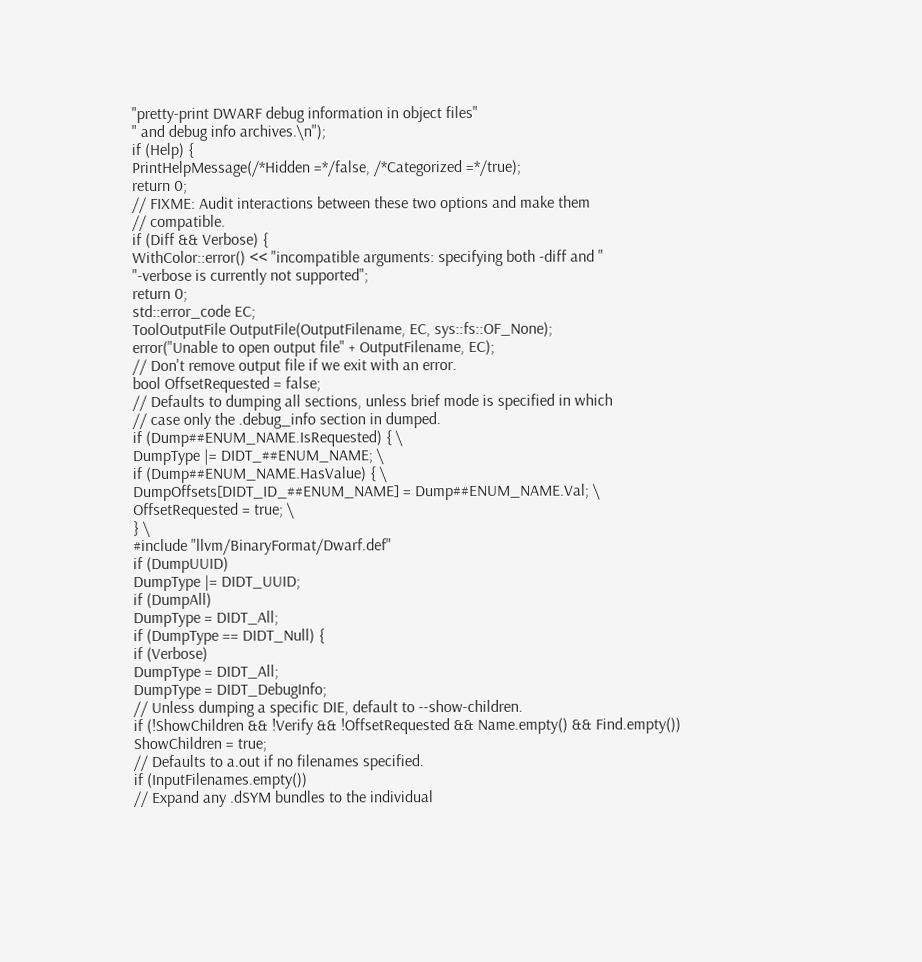"pretty-print DWARF debug information in object files"
" and debug info archives.\n");
if (Help) {
PrintHelpMessage(/*Hidden =*/false, /*Categorized =*/true);
return 0;
// FIXME: Audit interactions between these two options and make them
// compatible.
if (Diff && Verbose) {
WithColor::error() << "incompatible arguments: specifying both -diff and "
"-verbose is currently not supported";
return 0;
std::error_code EC;
ToolOutputFile OutputFile(OutputFilename, EC, sys::fs::OF_None);
error("Unable to open output file" + OutputFilename, EC);
// Don't remove output file if we exit with an error.
bool OffsetRequested = false;
// Defaults to dumping all sections, unless brief mode is specified in which
// case only the .debug_info section in dumped.
if (Dump##ENUM_NAME.IsRequested) { \
DumpType |= DIDT_##ENUM_NAME; \
if (Dump##ENUM_NAME.HasValue) { \
DumpOffsets[DIDT_ID_##ENUM_NAME] = Dump##ENUM_NAME.Val; \
OffsetRequested = true; \
} \
#include "llvm/BinaryFormat/Dwarf.def"
if (DumpUUID)
DumpType |= DIDT_UUID;
if (DumpAll)
DumpType = DIDT_All;
if (DumpType == DIDT_Null) {
if (Verbose)
DumpType = DIDT_All;
DumpType = DIDT_DebugInfo;
// Unless dumping a specific DIE, default to --show-children.
if (!ShowChildren && !Verify && !OffsetRequested && Name.empty() && Find.empty())
ShowChildren = true;
// Defaults to a.out if no filenames specified.
if (InputFilenames.empty())
// Expand any .dSYM bundles to the individual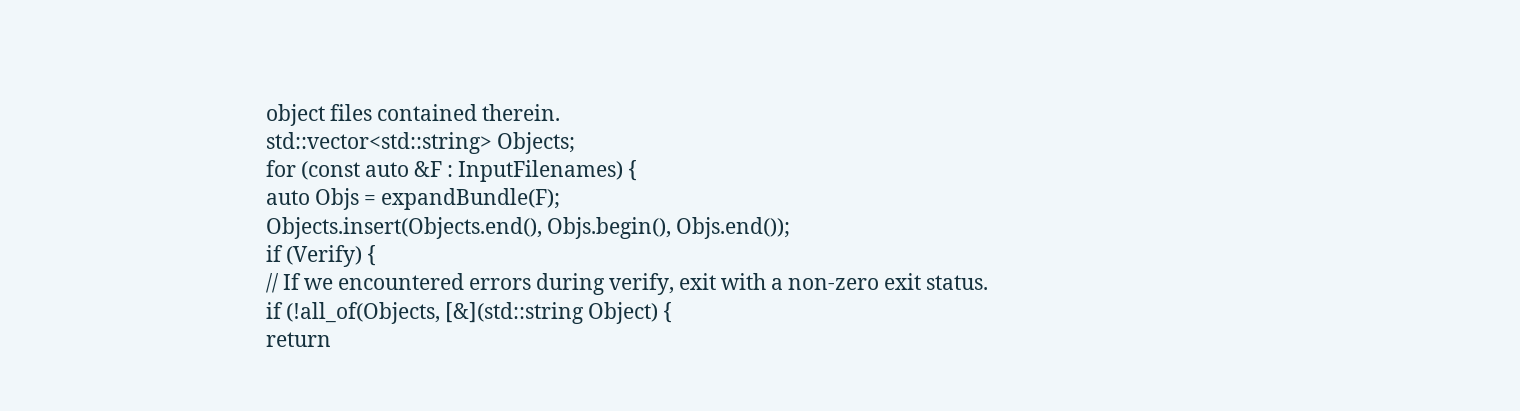object files contained therein.
std::vector<std::string> Objects;
for (const auto &F : InputFilenames) {
auto Objs = expandBundle(F);
Objects.insert(Objects.end(), Objs.begin(), Objs.end());
if (Verify) {
// If we encountered errors during verify, exit with a non-zero exit status.
if (!all_of(Objects, [&](std::string Object) {
return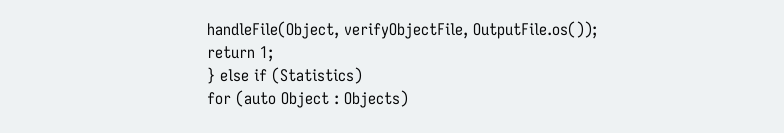handleFile(Object, verifyObjectFile, OutputFile.os());
return 1;
} else if (Statistics)
for (auto Object : Objects)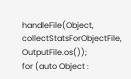handleFile(Object, collectStatsForObjectFile, OutputFile.os());
for (auto Object :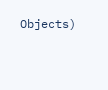Objects)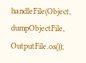handleFile(Object, dumpObjectFile, OutputFile.os());